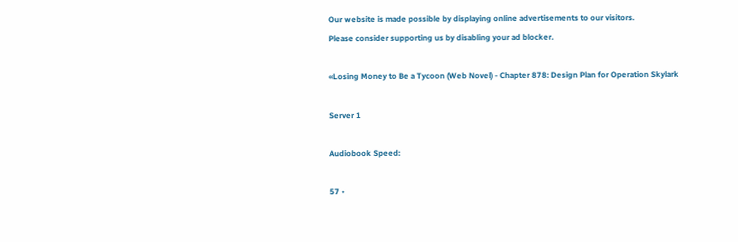Our website is made possible by displaying online advertisements to our visitors.
Please consider supporting us by disabling your ad blocker.

«Losing Money to Be a Tycoon (Web Novel) - Chapter 878: Design Plan for Operation Skylark

Server 1

Audiobook Speed:

57 •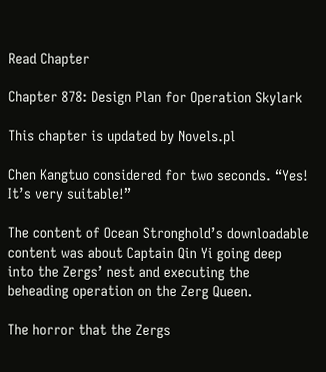Read Chapter

Chapter 878: Design Plan for Operation Skylark

This chapter is updated by Novels.pl

Chen Kangtuo considered for two seconds. “Yes! It’s very suitable!”

The content of Ocean Stronghold’s downloadable content was about Captain Qin Yi going deep into the Zergs’ nest and executing the beheading operation on the Zerg Queen.

The horror that the Zergs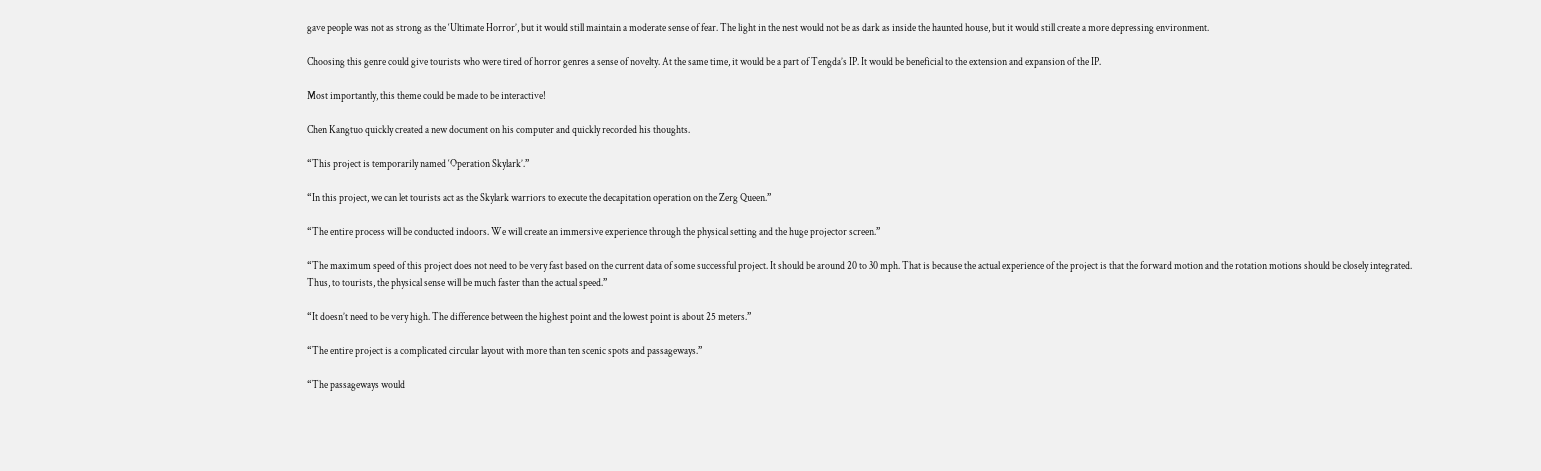gave people was not as strong as the ‘Ultimate Horror’, but it would still maintain a moderate sense of fear. The light in the nest would not be as dark as inside the haunted house, but it would still create a more depressing environment.

Choosing this genre could give tourists who were tired of horror genres a sense of novelty. At the same time, it would be a part of Tengda’s IP. It would be beneficial to the extension and expansion of the IP.

Most importantly, this theme could be made to be interactive!

Chen Kangtuo quickly created a new document on his computer and quickly recorded his thoughts.

“This project is temporarily named ‘Operation Skylark’.”

“In this project, we can let tourists act as the Skylark warriors to execute the decapitation operation on the Zerg Queen.”

“The entire process will be conducted indoors. We will create an immersive experience through the physical setting and the huge projector screen.”

“The maximum speed of this project does not need to be very fast based on the current data of some successful project. It should be around 20 to 30 mph. That is because the actual experience of the project is that the forward motion and the rotation motions should be closely integrated. Thus, to tourists, the physical sense will be much faster than the actual speed.”

“It doesn’t need to be very high. The difference between the highest point and the lowest point is about 25 meters.”

“The entire project is a complicated circular layout with more than ten scenic spots and passageways.”

“The passageways would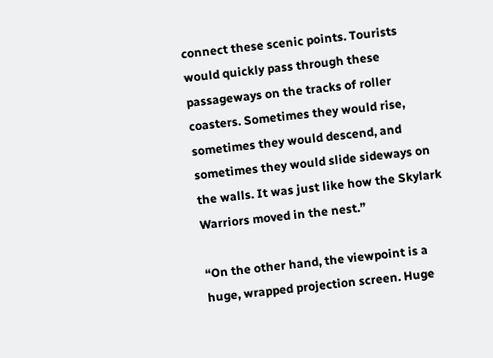connect these scenic points. Tourists would quickly pass through these passageways on the tracks of roller coasters. Sometimes they would rise, sometimes they would descend, and sometimes they would slide sideways on the walls. It was just like how the Skylark Warriors moved in the nest.”

“On the other hand, the viewpoint is a huge, wrapped projection screen. Huge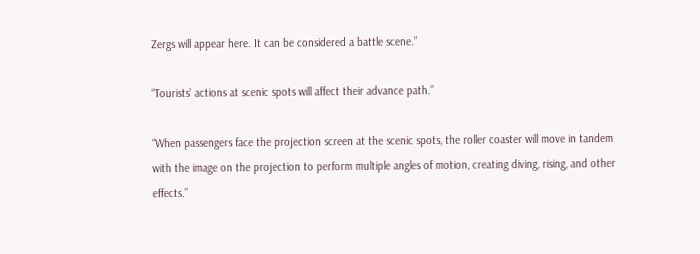Zergs will appear here. It can be considered a battle scene.”

“Tourists’ actions at scenic spots will affect their advance path.”

“When passengers face the projection screen at the scenic spots, the roller coaster will move in tandem with the image on the projection to perform multiple angles of motion, creating diving, rising, and other effects.”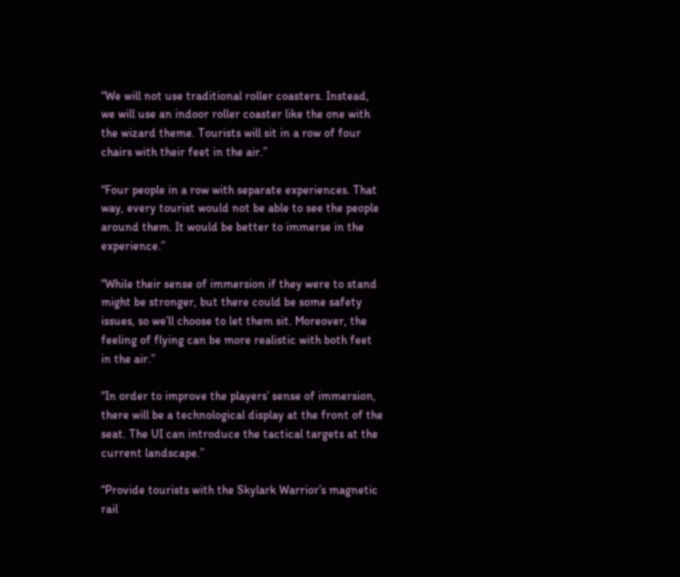“We will not use traditional roller coasters. Instead, we will use an indoor roller coaster like the one with the wizard theme. Tourists will sit in a row of four chairs with their feet in the air.”

“Four people in a row with separate experiences. That way, every tourist would not be able to see the people around them. It would be better to immerse in the experience.”

“While their sense of immersion if they were to stand might be stronger, but there could be some safety issues, so we’ll choose to let them sit. Moreover, the feeling of flying can be more realistic with both feet in the air.”

“In order to improve the players’ sense of immersion, there will be a technological display at the front of the seat. The UI can introduce the tactical targets at the current landscape.”

“Provide tourists with the Skylark Warrior’s magnetic rail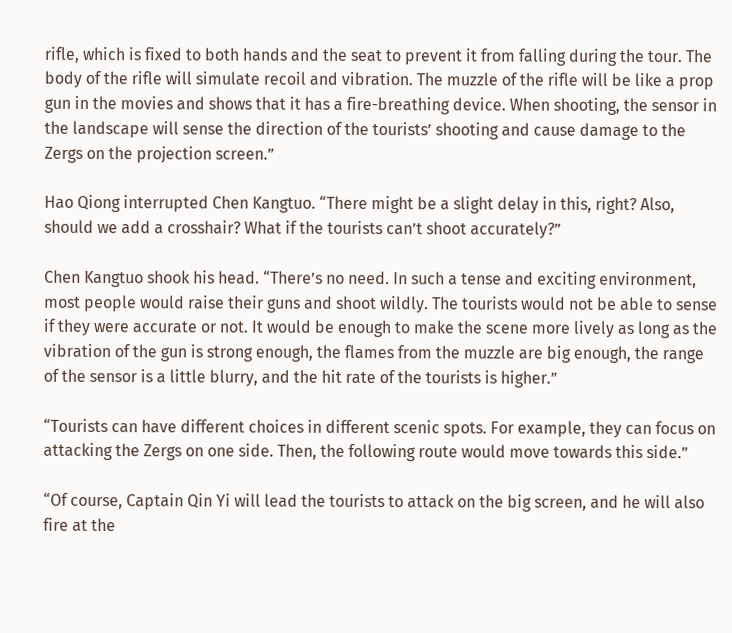rifle, which is fixed to both hands and the seat to prevent it from falling during the tour. The body of the rifle will simulate recoil and vibration. The muzzle of the rifle will be like a prop gun in the movies and shows that it has a fire-breathing device. When shooting, the sensor in the landscape will sense the direction of the tourists’ shooting and cause damage to the Zergs on the projection screen.”

Hao Qiong interrupted Chen Kangtuo. “There might be a slight delay in this, right? Also, should we add a crosshair? What if the tourists can’t shoot accurately?”

Chen Kangtuo shook his head. “There’s no need. In such a tense and exciting environment, most people would raise their guns and shoot wildly. The tourists would not be able to sense if they were accurate or not. It would be enough to make the scene more lively as long as the vibration of the gun is strong enough, the flames from the muzzle are big enough, the range of the sensor is a little blurry, and the hit rate of the tourists is higher.”

“Tourists can have different choices in different scenic spots. For example, they can focus on attacking the Zergs on one side. Then, the following route would move towards this side.”

“Of course, Captain Qin Yi will lead the tourists to attack on the big screen, and he will also fire at the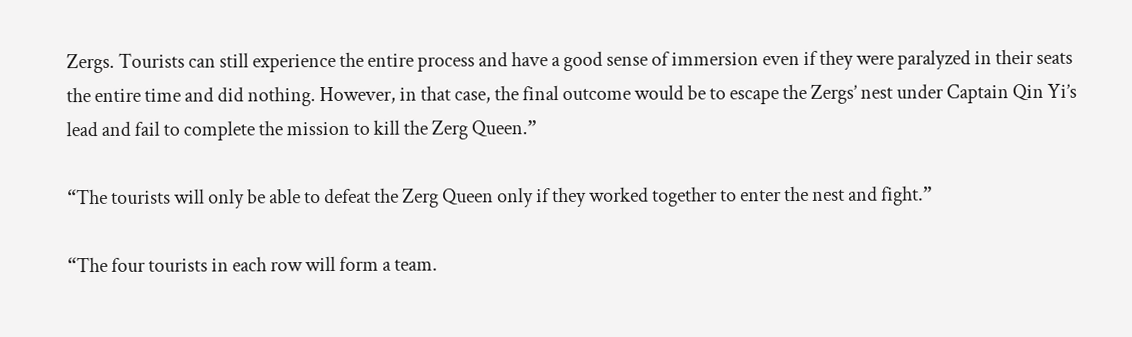Zergs. Tourists can still experience the entire process and have a good sense of immersion even if they were paralyzed in their seats the entire time and did nothing. However, in that case, the final outcome would be to escape the Zergs’ nest under Captain Qin Yi’s lead and fail to complete the mission to kill the Zerg Queen.”

“The tourists will only be able to defeat the Zerg Queen only if they worked together to enter the nest and fight.”

“The four tourists in each row will form a team.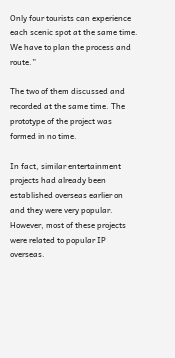Only four tourists can experience each scenic spot at the same time. We have to plan the process and route.”

The two of them discussed and recorded at the same time. The prototype of the project was formed in no time.

In fact, similar entertainment projects had already been established overseas earlier on and they were very popular. However, most of these projects were related to popular IP overseas.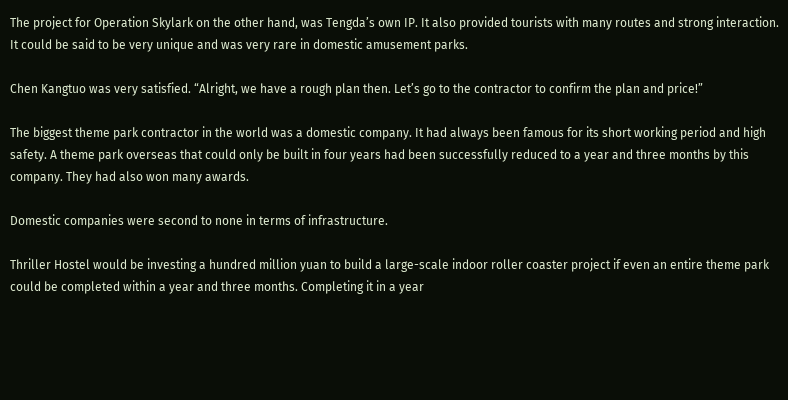The project for Operation Skylark on the other hand, was Tengda’s own IP. It also provided tourists with many routes and strong interaction. It could be said to be very unique and was very rare in domestic amusement parks.

Chen Kangtuo was very satisfied. “Alright, we have a rough plan then. Let’s go to the contractor to confirm the plan and price!”

The biggest theme park contractor in the world was a domestic company. It had always been famous for its short working period and high safety. A theme park overseas that could only be built in four years had been successfully reduced to a year and three months by this company. They had also won many awards.

Domestic companies were second to none in terms of infrastructure.

Thriller Hostel would be investing a hundred million yuan to build a large-scale indoor roller coaster project if even an entire theme park could be completed within a year and three months. Completing it in a year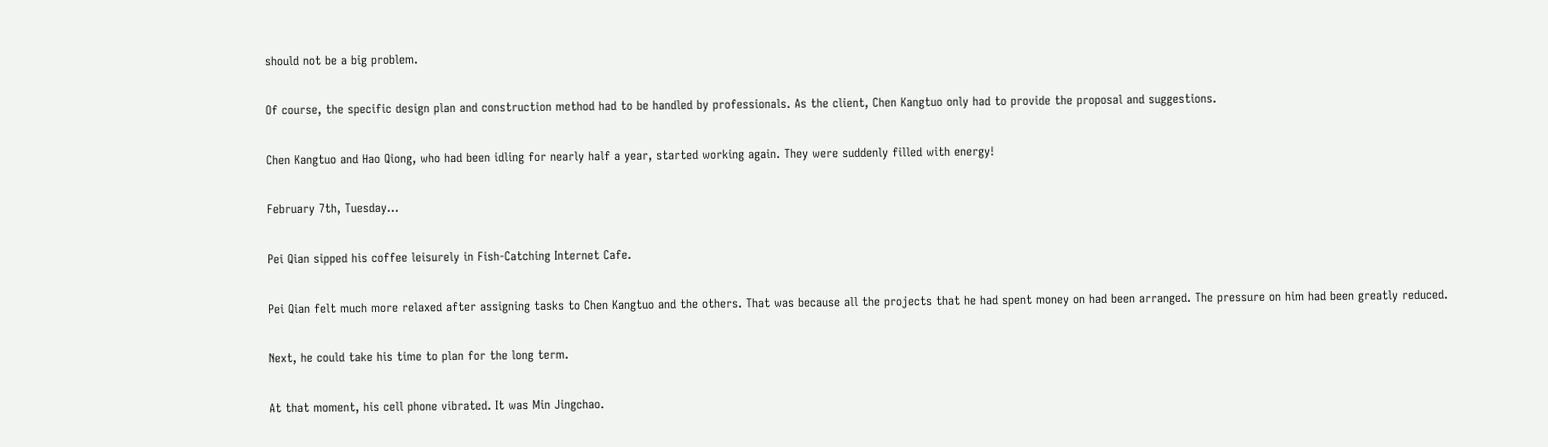should not be a big problem.

Of course, the specific design plan and construction method had to be handled by professionals. As the client, Chen Kangtuo only had to provide the proposal and suggestions.

Chen Kangtuo and Hao Qiong, who had been idling for nearly half a year, started working again. They were suddenly filled with energy!

February 7th, Tuesday…

Pei Qian sipped his coffee leisurely in Fish-Catching Internet Cafe.

Pei Qian felt much more relaxed after assigning tasks to Chen Kangtuo and the others. That was because all the projects that he had spent money on had been arranged. The pressure on him had been greatly reduced.

Next, he could take his time to plan for the long term.

At that moment, his cell phone vibrated. It was Min Jingchao.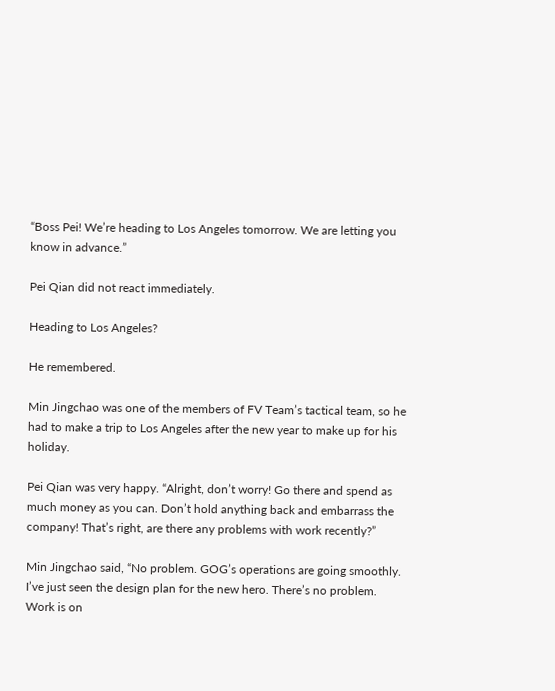“Boss Pei! We’re heading to Los Angeles tomorrow. We are letting you know in advance.”

Pei Qian did not react immediately.

Heading to Los Angeles?

He remembered.

Min Jingchao was one of the members of FV Team’s tactical team, so he had to make a trip to Los Angeles after the new year to make up for his holiday.

Pei Qian was very happy. “Alright, don’t worry! Go there and spend as much money as you can. Don’t hold anything back and embarrass the company! That’s right, are there any problems with work recently?”

Min Jingchao said, “No problem. GOG’s operations are going smoothly. I’ve just seen the design plan for the new hero. There’s no problem. Work is on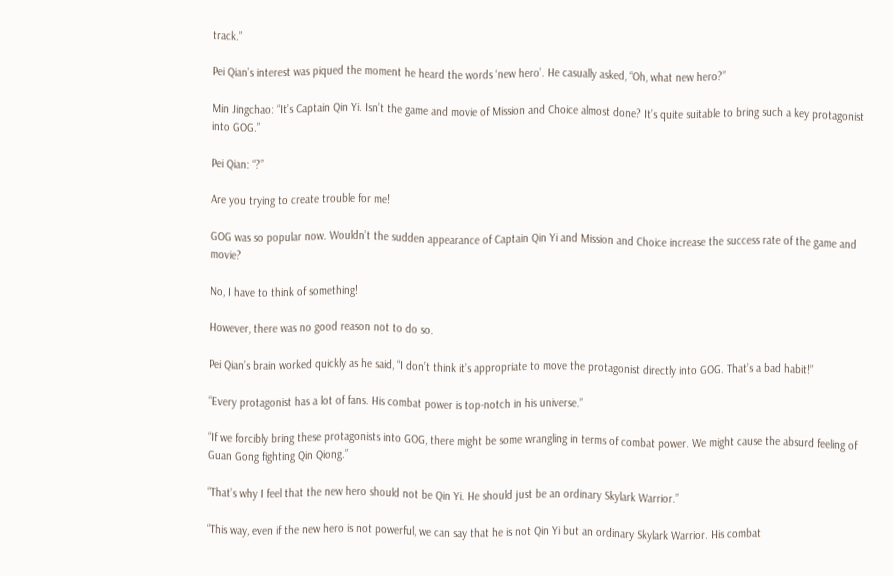track.”

Pei Qian’s interest was piqued the moment he heard the words ‘new hero’. He casually asked, “Oh, what new hero?”

Min Jingchao: “It’s Captain Qin Yi. Isn’t the game and movie of Mission and Choice almost done? It’s quite suitable to bring such a key protagonist into GOG.”

Pei Qian: “?”

Are you trying to create trouble for me!

GOG was so popular now. Wouldn’t the sudden appearance of Captain Qin Yi and Mission and Choice increase the success rate of the game and movie?

No, I have to think of something!

However, there was no good reason not to do so.

Pei Qian’s brain worked quickly as he said, “I don’t think it’s appropriate to move the protagonist directly into GOG. That’s a bad habit!”

“Every protagonist has a lot of fans. His combat power is top-notch in his universe.”

“If we forcibly bring these protagonists into GOG, there might be some wrangling in terms of combat power. We might cause the absurd feeling of Guan Gong fighting Qin Qiong.”

“That’s why I feel that the new hero should not be Qin Yi. He should just be an ordinary Skylark Warrior.”

“This way, even if the new hero is not powerful, we can say that he is not Qin Yi but an ordinary Skylark Warrior. His combat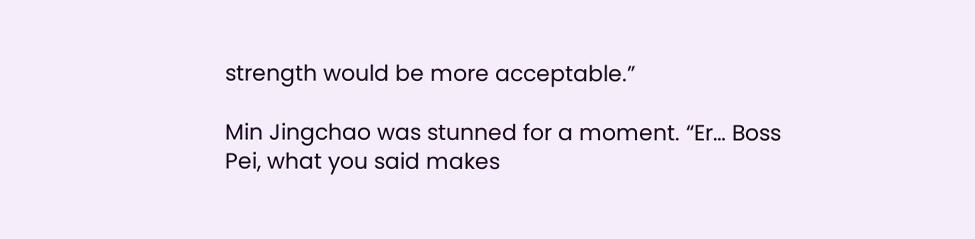strength would be more acceptable.”

Min Jingchao was stunned for a moment. “Er… Boss Pei, what you said makes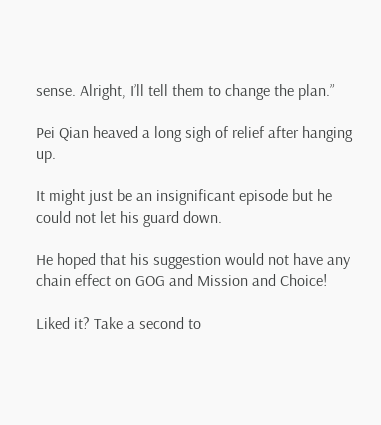sense. Alright, I’ll tell them to change the plan.”

Pei Qian heaved a long sigh of relief after hanging up.

It might just be an insignificant episode but he could not let his guard down.

He hoped that his suggestion would not have any chain effect on GOG and Mission and Choice!

Liked it? Take a second to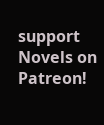support Novels on Patreon!